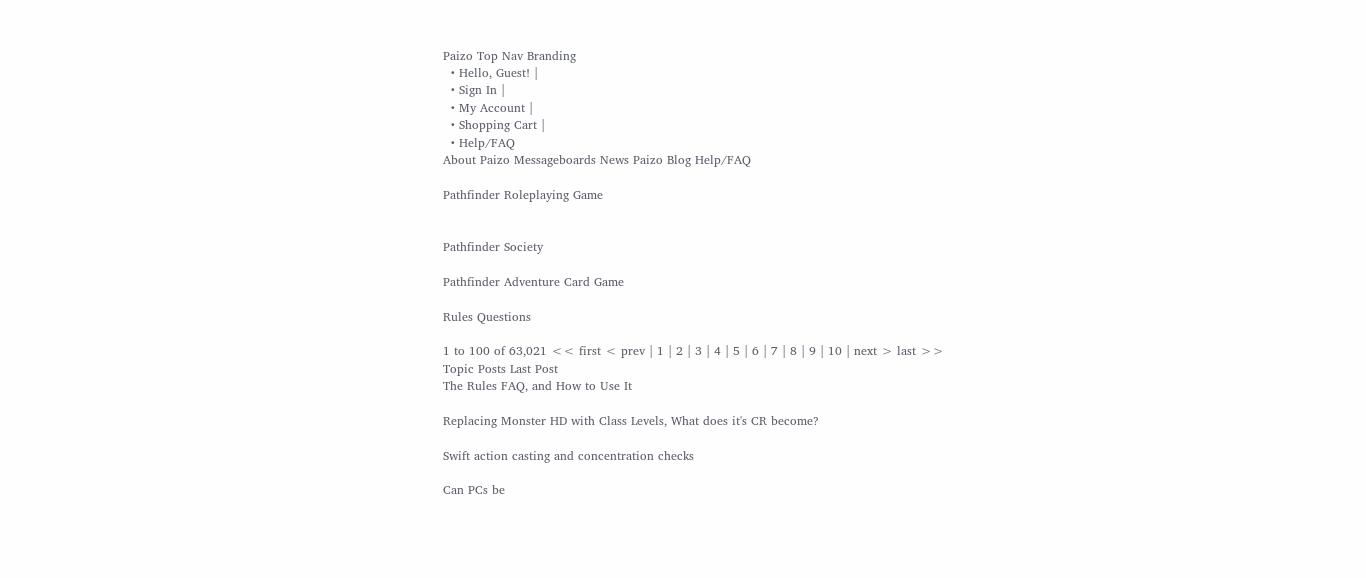Paizo Top Nav Branding
  • Hello, Guest! |
  • Sign In |
  • My Account |
  • Shopping Cart |
  • Help/FAQ
About Paizo Messageboards News Paizo Blog Help/FAQ

Pathfinder Roleplaying Game


Pathfinder Society

Pathfinder Adventure Card Game

Rules Questions

1 to 100 of 63,021 << first < prev | 1 | 2 | 3 | 4 | 5 | 6 | 7 | 8 | 9 | 10 | next > last >>
Topic Posts Last Post
The Rules FAQ, and How to Use It

Replacing Monster HD with Class Levels, What does it's CR become?

Swift action casting and concentration checks

Can PCs be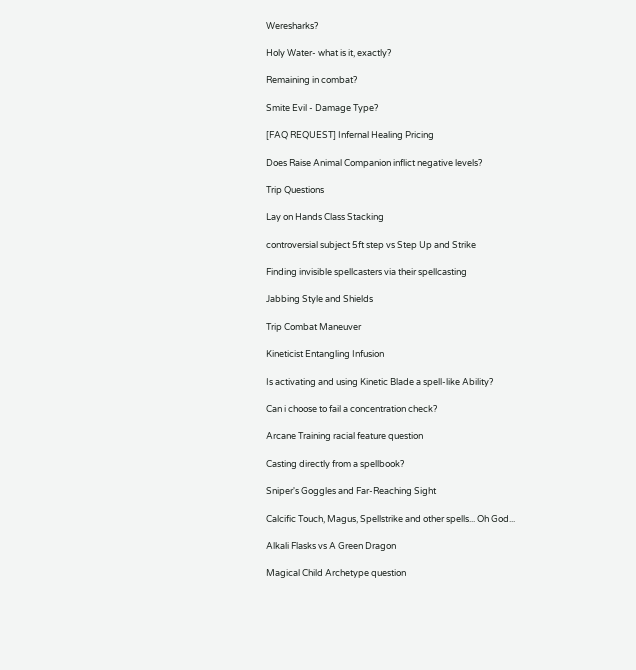Weresharks?

Holy Water- what is it, exactly?

Remaining in combat?

Smite Evil - Damage Type?

[FAQ REQUEST] Infernal Healing Pricing

Does Raise Animal Companion inflict negative levels?

Trip Questions

Lay on Hands Class Stacking

controversial subject 5ft step vs Step Up and Strike

Finding invisible spellcasters via their spellcasting

Jabbing Style and Shields

Trip Combat Maneuver

Kineticist Entangling Infusion

Is activating and using Kinetic Blade a spell-like Ability?

Can i choose to fail a concentration check?

Arcane Training racial feature question

Casting directly from a spellbook?

Sniper's Goggles and Far-Reaching Sight

Calcific Touch, Magus, Spellstrike and other spells... Oh God...

Alkali Flasks vs A Green Dragon

Magical Child Archetype question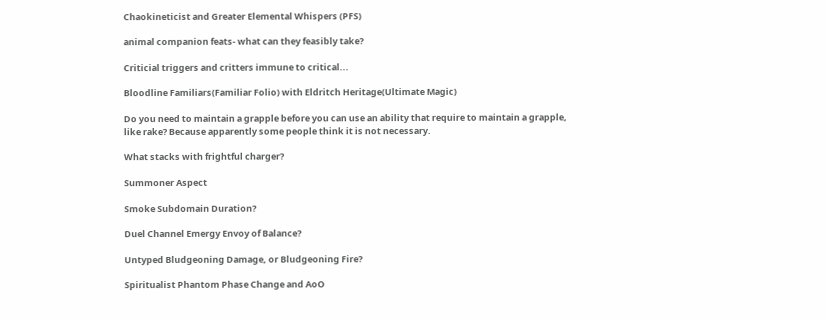Chaokineticist and Greater Elemental Whispers (PFS)

animal companion feats- what can they feasibly take?

Criticial triggers and critters immune to critical...

Bloodline Familiars(Familiar Folio) with Eldritch Heritage(Ultimate Magic)

Do you need to maintain a grapple before you can use an ability that require to maintain a grapple, like rake? Because apparently some people think it is not necessary.

What stacks with frightful charger?

Summoner Aspect

Smoke Subdomain Duration?

Duel Channel Emergy Envoy of Balance?

Untyped Bludgeoning Damage, or Bludgeoning Fire?

Spiritualist Phantom Phase Change and AoO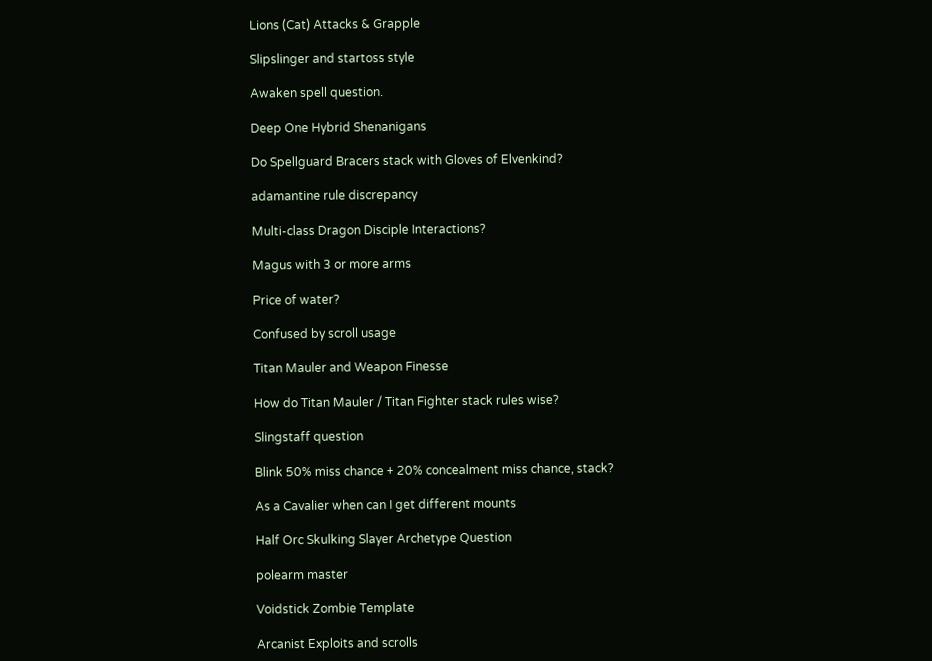Lions (Cat) Attacks & Grapple

Slipslinger and startoss style

Awaken spell question.

Deep One Hybrid Shenanigans

Do Spellguard Bracers stack with Gloves of Elvenkind?

adamantine rule discrepancy

Multi-class Dragon Disciple Interactions?

Magus with 3 or more arms

Price of water?

Confused by scroll usage

Titan Mauler and Weapon Finesse

How do Titan Mauler / Titan Fighter stack rules wise?

Slingstaff question

Blink 50% miss chance + 20% concealment miss chance, stack?

As a Cavalier when can I get different mounts

Half Orc Skulking Slayer Archetype Question

polearm master

Voidstick Zombie Template

Arcanist Exploits and scrolls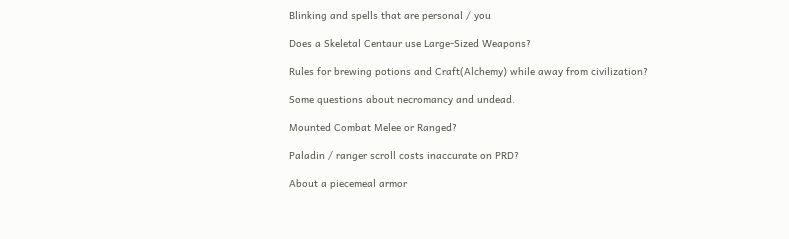Blinking and spells that are personal / you

Does a Skeletal Centaur use Large-Sized Weapons?

Rules for brewing potions and Craft(Alchemy) while away from civilization?

Some questions about necromancy and undead.

Mounted Combat Melee or Ranged?

Paladin / ranger scroll costs inaccurate on PRD?

About a piecemeal armor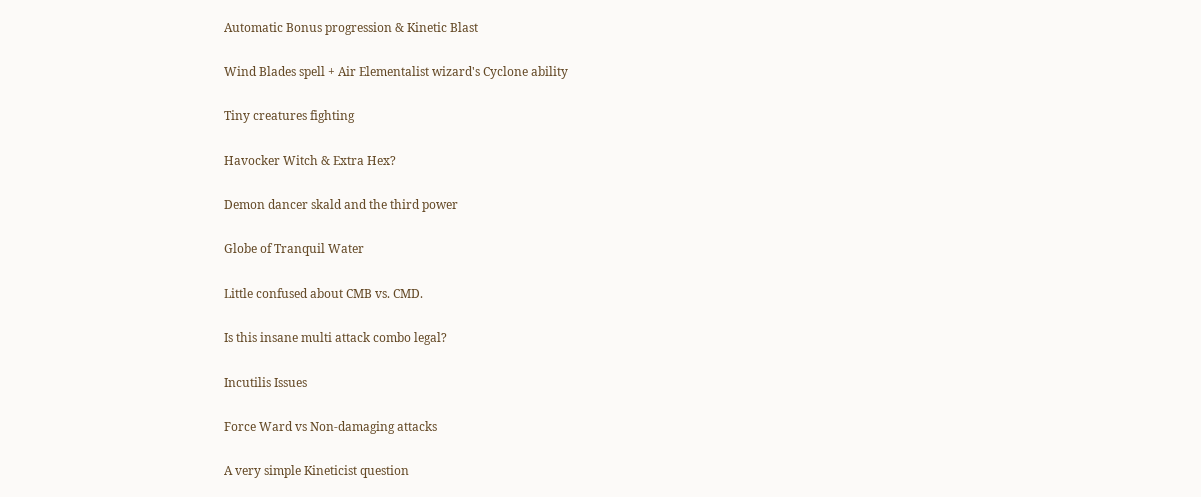Automatic Bonus progression & Kinetic Blast

Wind Blades spell + Air Elementalist wizard's Cyclone ability

Tiny creatures fighting

Havocker Witch & Extra Hex?

Demon dancer skald and the third power

Globe of Tranquil Water

Little confused about CMB vs. CMD.

Is this insane multi attack combo legal?

Incutilis Issues

Force Ward vs Non-damaging attacks

A very simple Kineticist question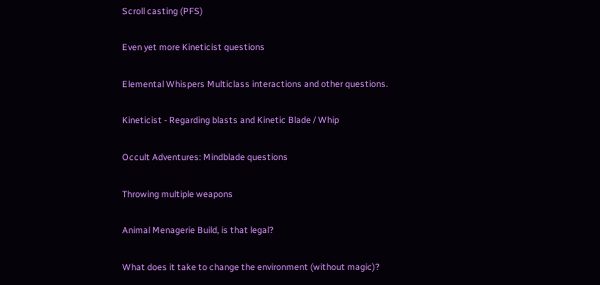Scroll casting (PFS)

Even yet more Kineticist questions

Elemental Whispers Multiclass interactions and other questions.

Kineticist - Regarding blasts and Kinetic Blade / Whip

Occult Adventures: Mindblade questions

Throwing multiple weapons

Animal Menagerie Build, is that legal?

What does it take to change the environment (without magic)?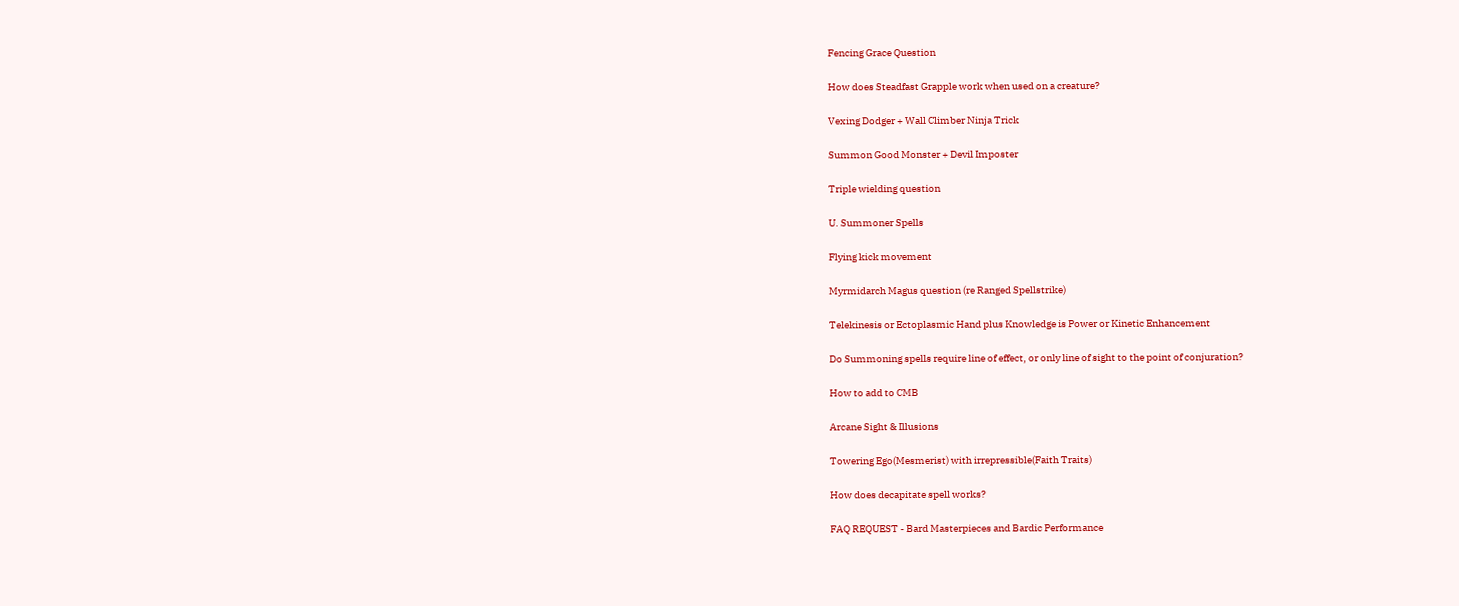Fencing Grace Question

How does Steadfast Grapple work when used on a creature?

Vexing Dodger + Wall Climber Ninja Trick

Summon Good Monster + Devil Imposter

Triple wielding question

U. Summoner Spells

Flying kick movement

Myrmidarch Magus question (re Ranged Spellstrike)

Telekinesis or Ectoplasmic Hand plus Knowledge is Power or Kinetic Enhancement

Do Summoning spells require line of effect, or only line of sight to the point of conjuration?

How to add to CMB

Arcane Sight & Illusions

Towering Ego(Mesmerist) with irrepressible(Faith Traits)

How does decapitate spell works?

FAQ REQUEST - Bard Masterpieces and Bardic Performance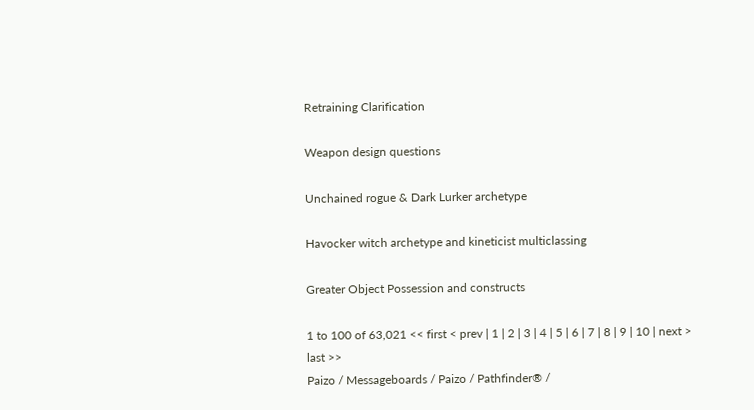Retraining Clarification

Weapon design questions

Unchained rogue & Dark Lurker archetype

Havocker witch archetype and kineticist multiclassing

Greater Object Possession and constructs

1 to 100 of 63,021 << first < prev | 1 | 2 | 3 | 4 | 5 | 6 | 7 | 8 | 9 | 10 | next > last >>
Paizo / Messageboards / Paizo / Pathfinder® /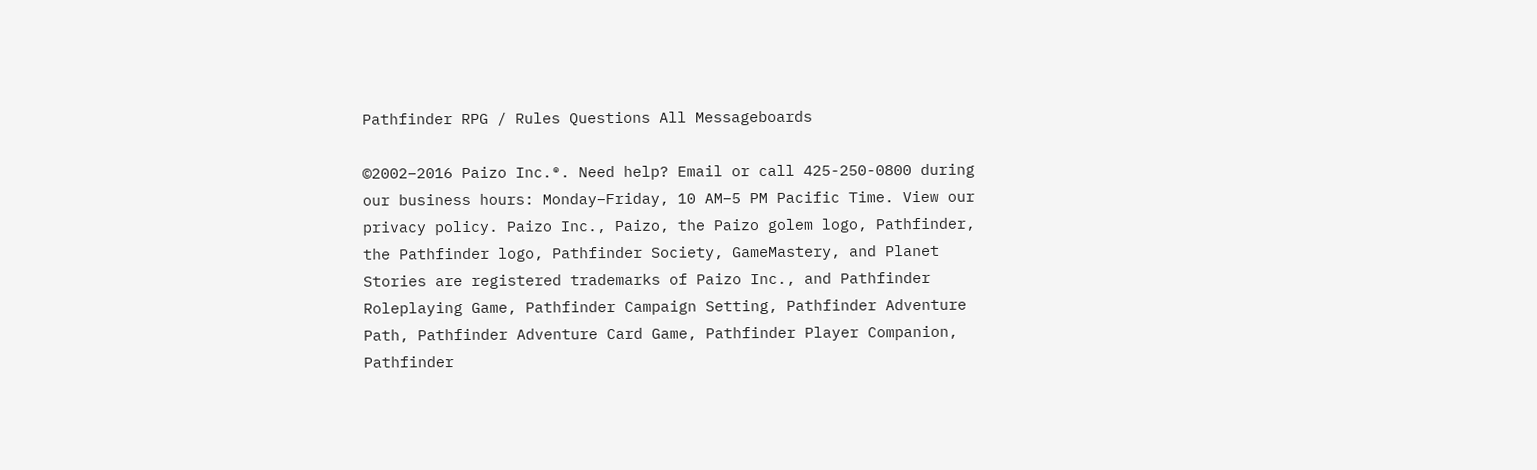Pathfinder RPG / Rules Questions All Messageboards

©2002–2016 Paizo Inc.®. Need help? Email or call 425-250-0800 during our business hours: Monday–Friday, 10 AM–5 PM Pacific Time. View our privacy policy. Paizo Inc., Paizo, the Paizo golem logo, Pathfinder, the Pathfinder logo, Pathfinder Society, GameMastery, and Planet Stories are registered trademarks of Paizo Inc., and Pathfinder Roleplaying Game, Pathfinder Campaign Setting, Pathfinder Adventure Path, Pathfinder Adventure Card Game, Pathfinder Player Companion, Pathfinder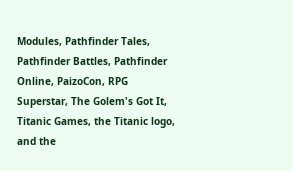Modules, Pathfinder Tales, Pathfinder Battles, Pathfinder Online, PaizoCon, RPG Superstar, The Golem's Got It, Titanic Games, the Titanic logo, and the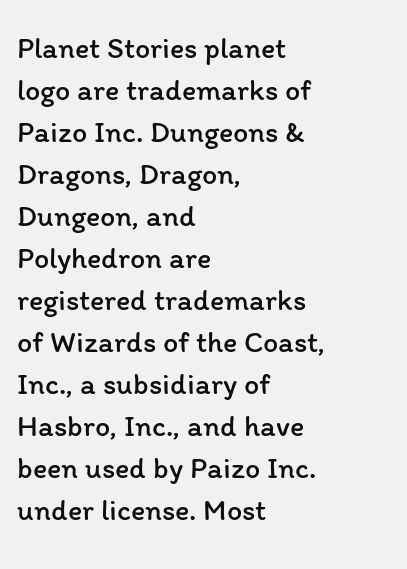Planet Stories planet logo are trademarks of Paizo Inc. Dungeons & Dragons, Dragon, Dungeon, and Polyhedron are registered trademarks of Wizards of the Coast, Inc., a subsidiary of Hasbro, Inc., and have been used by Paizo Inc. under license. Most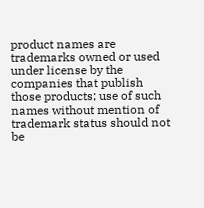product names are trademarks owned or used under license by the companies that publish those products; use of such names without mention of trademark status should not be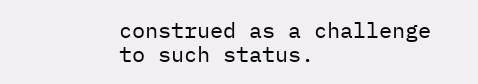construed as a challenge to such status.